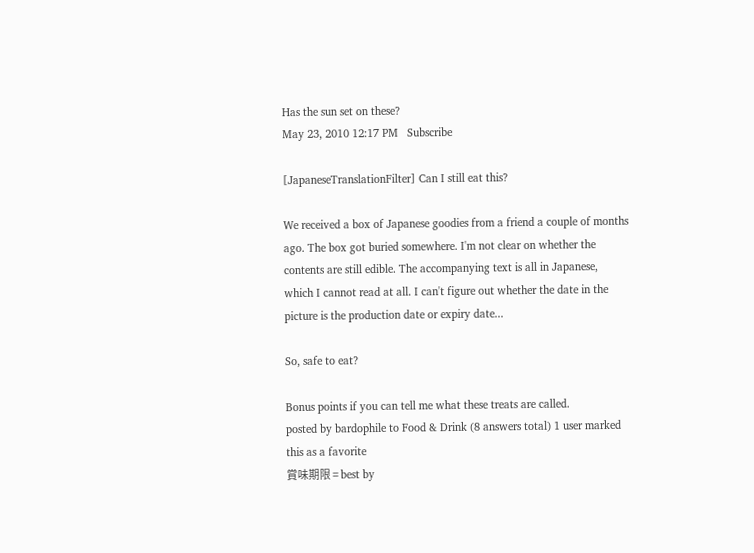Has the sun set on these?
May 23, 2010 12:17 PM   Subscribe

[JapaneseTranslationFilter] Can I still eat this?

We received a box of Japanese goodies from a friend a couple of months ago. The box got buried somewhere. I'm not clear on whether the contents are still edible. The accompanying text is all in Japanese, which I cannot read at all. I can't figure out whether the date in the picture is the production date or expiry date...

So, safe to eat?

Bonus points if you can tell me what these treats are called.
posted by bardophile to Food & Drink (8 answers total) 1 user marked this as a favorite
賞味期限 = best by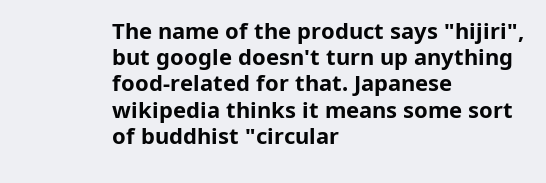The name of the product says "hijiri", but google doesn't turn up anything food-related for that. Japanese wikipedia thinks it means some sort of buddhist "circular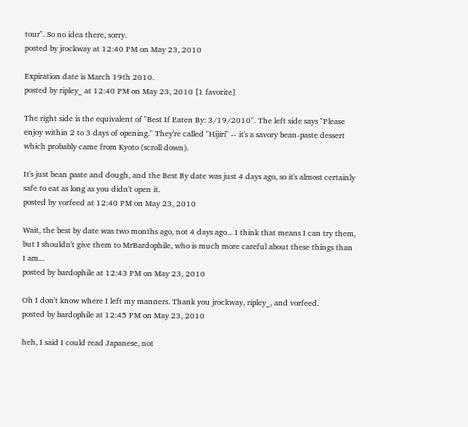tour". So no idea there, sorry.
posted by jrockway at 12:40 PM on May 23, 2010

Expiration date is March 19th 2010.
posted by ripley_ at 12:40 PM on May 23, 2010 [1 favorite]

The right side is the equivalent of "Best If Eaten By: 3/19/2010". The left side says "Please enjoy within 2 to 3 days of opening." They're called "Hijiri" -- it's a savory bean-paste dessert which probably came from Kyoto (scroll down).

It's just bean paste and dough, and the Best By date was just 4 days ago, so it's almost certainly safe to eat as long as you didn't open it.
posted by vorfeed at 12:40 PM on May 23, 2010

Wait, the best by date was two months ago, not 4 days ago... I think that means I can try them, but I shouldn't give them to MrBardophile, who is much more careful about these things than I am...
posted by bardophile at 12:43 PM on May 23, 2010

Oh I don't know where I left my manners. Thank you jrockway, ripley_, and vorfeed.
posted by bardophile at 12:45 PM on May 23, 2010

heh, I said I could read Japanese, not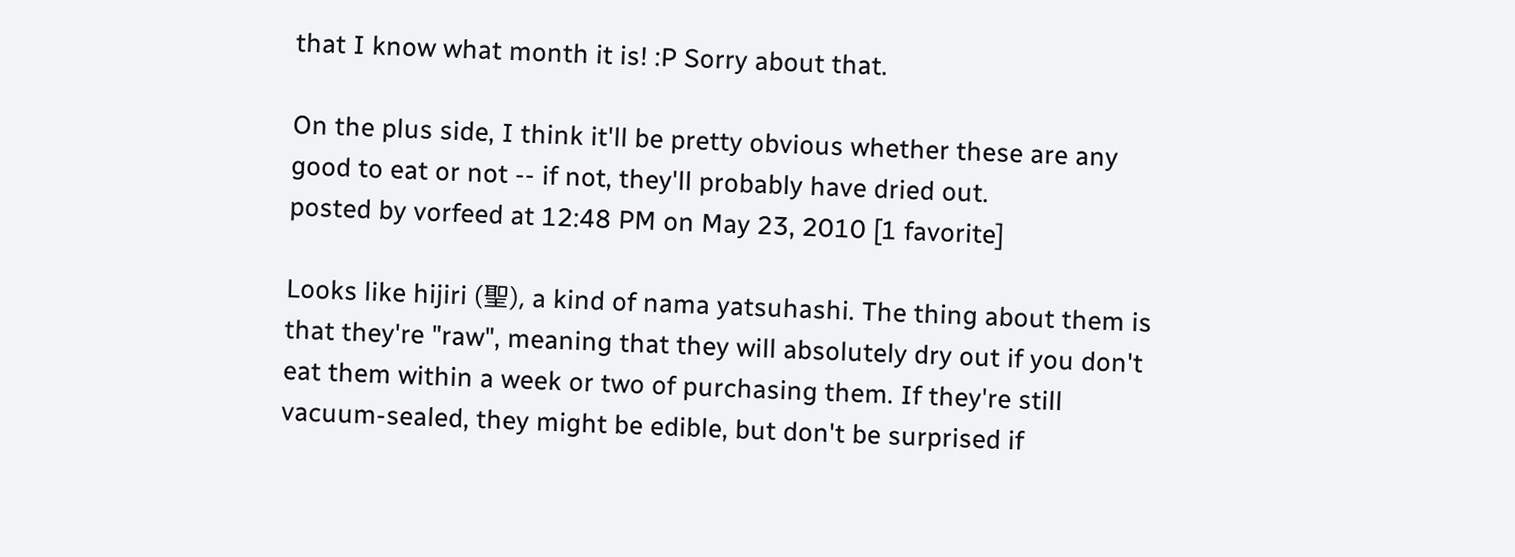that I know what month it is! :P Sorry about that.

On the plus side, I think it'll be pretty obvious whether these are any good to eat or not -- if not, they'll probably have dried out.
posted by vorfeed at 12:48 PM on May 23, 2010 [1 favorite]

Looks like hijiri (聖), a kind of nama yatsuhashi. The thing about them is that they're "raw", meaning that they will absolutely dry out if you don't eat them within a week or two of purchasing them. If they're still vacuum-sealed, they might be edible, but don't be surprised if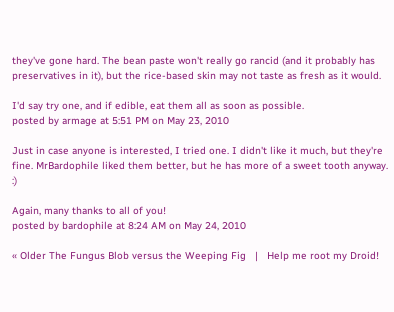they've gone hard. The bean paste won't really go rancid (and it probably has preservatives in it), but the rice-based skin may not taste as fresh as it would.

I'd say try one, and if edible, eat them all as soon as possible.
posted by armage at 5:51 PM on May 23, 2010

Just in case anyone is interested, I tried one. I didn't like it much, but they're fine. MrBardophile liked them better, but he has more of a sweet tooth anyway. :)

Again, many thanks to all of you!
posted by bardophile at 8:24 AM on May 24, 2010

« Older The Fungus Blob versus the Weeping Fig   |   Help me root my Droid!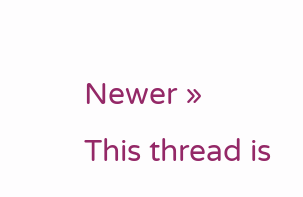Newer »
This thread is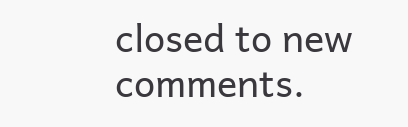closed to new comments.